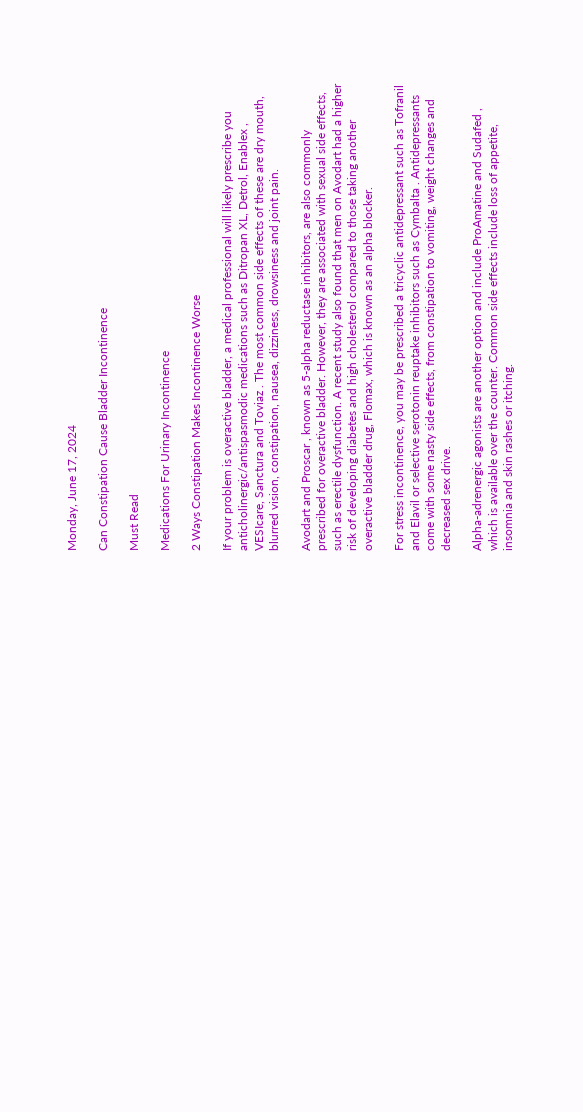Monday, June 17, 2024

Can Constipation Cause Bladder Incontinence

Must Read

Medications For Urinary Incontinence

2 Ways Constipation Makes Incontinence Worse

If your problem is overactive bladder, a medical professional will likely prescribe you anticholinergic/antispasmodic medications such as Ditropan XL, Detrol, Enablex , VESIcare, Sanctura and Toviaz . The most common side effects of these are dry mouth, blurred vision, constipation, nausea, dizziness, drowsiness and joint pain.

Avodart and Proscar , known as 5-alpha reductase inhibitors, are also commonly prescribed for overactive bladder. However, they are associated with sexual side effects, such as erectile dysfunction. A recent study also found that men on Avodart had a higher risk of developing diabetes and high cholesterol compared to those taking another overactive bladder drug, Flomax, which is known as an alpha blocker.

For stress incontinence, you may be prescribed a tricyclic antidepressant such as Tofranil and Elavil or selective serotonin reuptake inhibitors such as Cymbalta . Antidepressants come with some nasty side effects, from constipation to vomiting, weight changes and decreased sex drive.

Alpha-adrenergic agonists are another option and include ProAmatine and Sudafed , which is available over the counter. Common side effects include loss of appetite, insomnia and skin rashes or itching.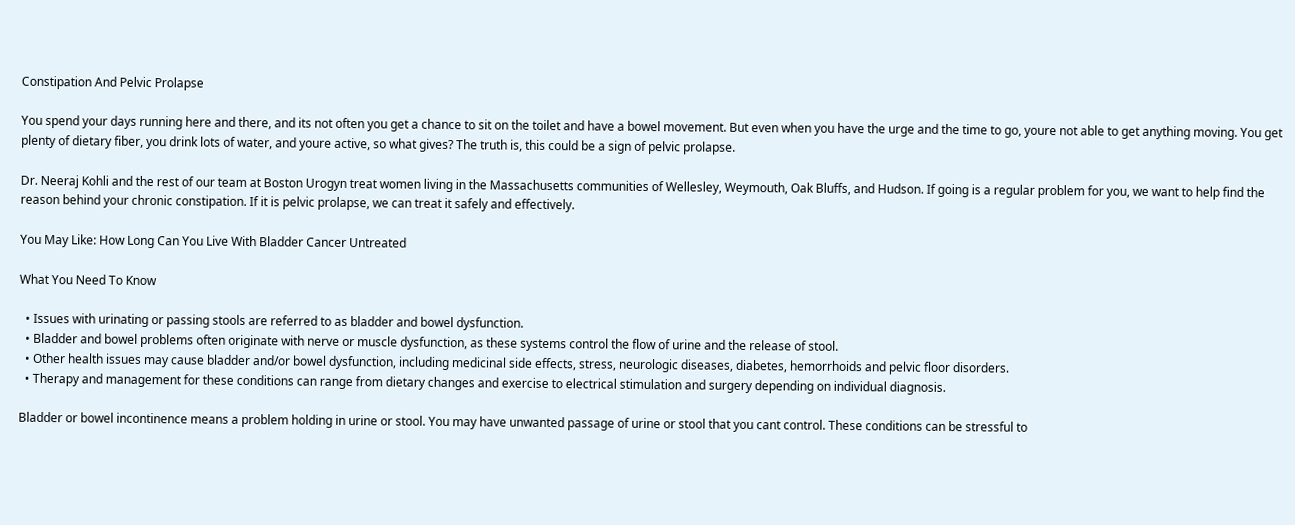Constipation And Pelvic Prolapse

You spend your days running here and there, and its not often you get a chance to sit on the toilet and have a bowel movement. But even when you have the urge and the time to go, youre not able to get anything moving. You get plenty of dietary fiber, you drink lots of water, and youre active, so what gives? The truth is, this could be a sign of pelvic prolapse.

Dr. Neeraj Kohli and the rest of our team at Boston Urogyn treat women living in the Massachusetts communities of Wellesley, Weymouth, Oak Bluffs, and Hudson. If going is a regular problem for you, we want to help find the reason behind your chronic constipation. If it is pelvic prolapse, we can treat it safely and effectively.

You May Like: How Long Can You Live With Bladder Cancer Untreated

What You Need To Know

  • Issues with urinating or passing stools are referred to as bladder and bowel dysfunction.
  • Bladder and bowel problems often originate with nerve or muscle dysfunction, as these systems control the flow of urine and the release of stool.
  • Other health issues may cause bladder and/or bowel dysfunction, including medicinal side effects, stress, neurologic diseases, diabetes, hemorrhoids and pelvic floor disorders.
  • Therapy and management for these conditions can range from dietary changes and exercise to electrical stimulation and surgery depending on individual diagnosis.

Bladder or bowel incontinence means a problem holding in urine or stool. You may have unwanted passage of urine or stool that you cant control. These conditions can be stressful to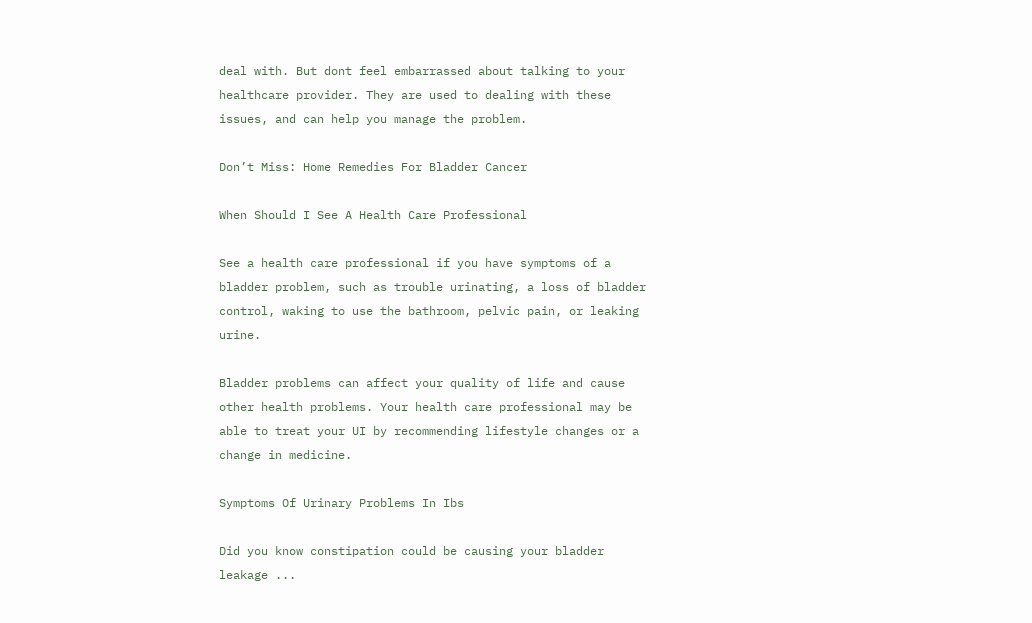deal with. But dont feel embarrassed about talking to your healthcare provider. They are used to dealing with these issues, and can help you manage the problem.

Don’t Miss: Home Remedies For Bladder Cancer

When Should I See A Health Care Professional

See a health care professional if you have symptoms of a bladder problem, such as trouble urinating, a loss of bladder control, waking to use the bathroom, pelvic pain, or leaking urine.

Bladder problems can affect your quality of life and cause other health problems. Your health care professional may be able to treat your UI by recommending lifestyle changes or a change in medicine.

Symptoms Of Urinary Problems In Ibs

Did you know constipation could be causing your bladder leakage ...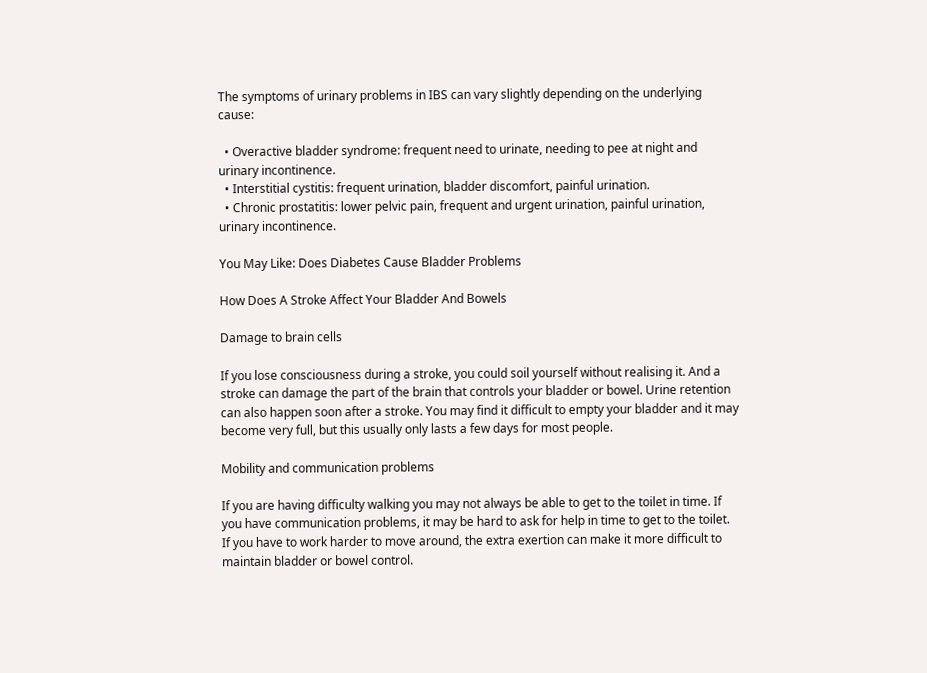The symptoms of urinary problems in IBS can vary slightly depending on the underlying cause:

  • Overactive bladder syndrome: frequent need to urinate, needing to pee at night and urinary incontinence.
  • Interstitial cystitis: frequent urination, bladder discomfort, painful urination.
  • Chronic prostatitis: lower pelvic pain, frequent and urgent urination, painful urination, urinary incontinence.

You May Like: Does Diabetes Cause Bladder Problems

How Does A Stroke Affect Your Bladder And Bowels

Damage to brain cells

If you lose consciousness during a stroke, you could soil yourself without realising it. And a stroke can damage the part of the brain that controls your bladder or bowel. Urine retention can also happen soon after a stroke. You may find it difficult to empty your bladder and it may become very full, but this usually only lasts a few days for most people.

Mobility and communication problems

If you are having difficulty walking you may not always be able to get to the toilet in time. If you have communication problems, it may be hard to ask for help in time to get to the toilet. If you have to work harder to move around, the extra exertion can make it more difficult to maintain bladder or bowel control.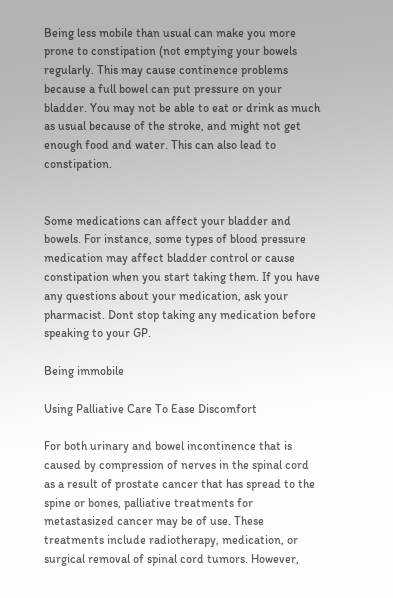Being less mobile than usual can make you more prone to constipation (not emptying your bowels regularly. This may cause continence problems because a full bowel can put pressure on your bladder. You may not be able to eat or drink as much as usual because of the stroke, and might not get enough food and water. This can also lead to constipation.


Some medications can affect your bladder and bowels. For instance, some types of blood pressure medication may affect bladder control or cause constipation when you start taking them. If you have any questions about your medication, ask your pharmacist. Dont stop taking any medication before speaking to your GP.

Being immobile

Using Palliative Care To Ease Discomfort

For both urinary and bowel incontinence that is caused by compression of nerves in the spinal cord as a result of prostate cancer that has spread to the spine or bones, palliative treatments for metastasized cancer may be of use. These treatments include radiotherapy, medication, or surgical removal of spinal cord tumors. However,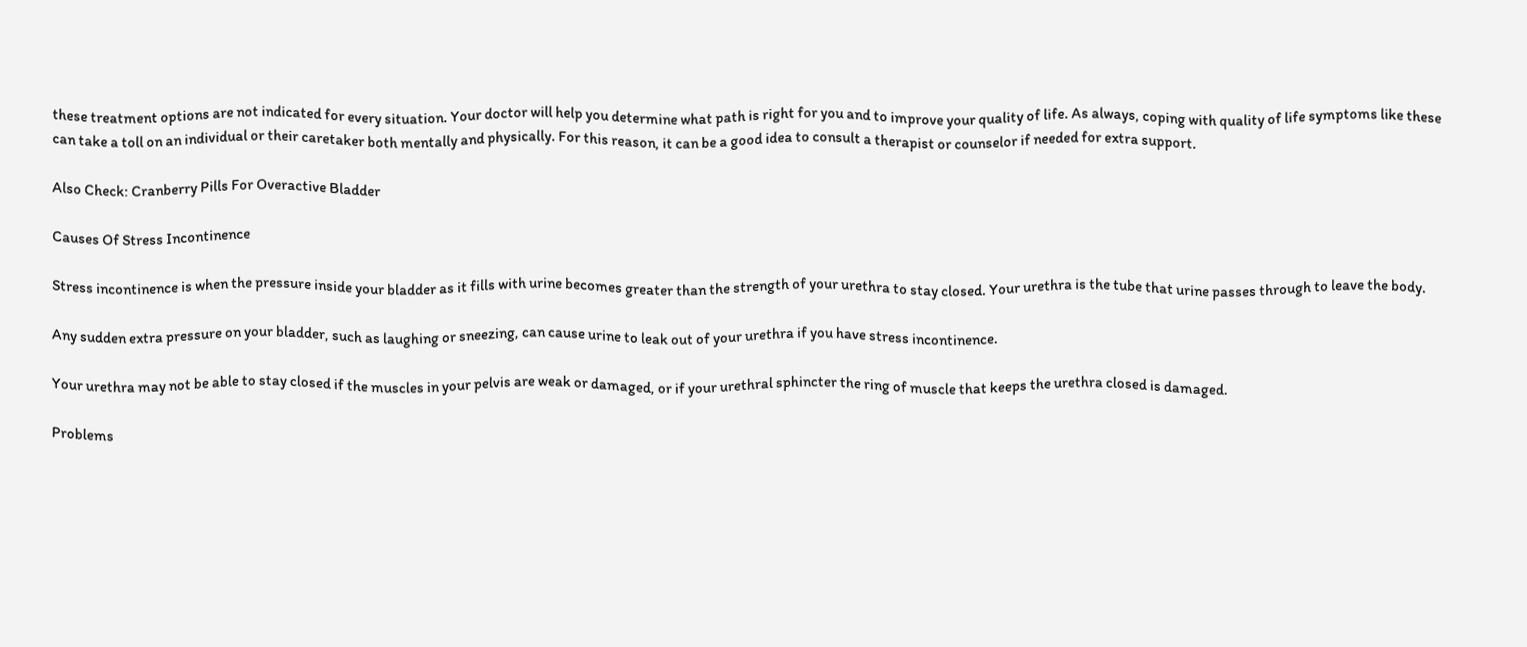these treatment options are not indicated for every situation. Your doctor will help you determine what path is right for you and to improve your quality of life. As always, coping with quality of life symptoms like these can take a toll on an individual or their caretaker both mentally and physically. For this reason, it can be a good idea to consult a therapist or counselor if needed for extra support.

Also Check: Cranberry Pills For Overactive Bladder

Causes Of Stress Incontinence

Stress incontinence is when the pressure inside your bladder as it fills with urine becomes greater than the strength of your urethra to stay closed. Your urethra is the tube that urine passes through to leave the body.

Any sudden extra pressure on your bladder, such as laughing or sneezing, can cause urine to leak out of your urethra if you have stress incontinence.

Your urethra may not be able to stay closed if the muscles in your pelvis are weak or damaged, or if your urethral sphincter the ring of muscle that keeps the urethra closed is damaged.

Problems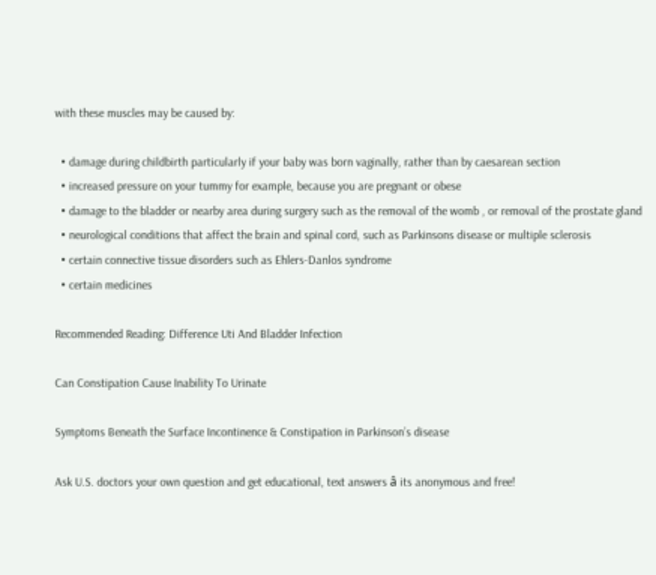with these muscles may be caused by:

  • damage during childbirth particularly if your baby was born vaginally, rather than by caesarean section
  • increased pressure on your tummy for example, because you are pregnant or obese
  • damage to the bladder or nearby area during surgery such as the removal of the womb , or removal of the prostate gland
  • neurological conditions that affect the brain and spinal cord, such as Parkinsons disease or multiple sclerosis
  • certain connective tissue disorders such as Ehlers-Danlos syndrome
  • certain medicines

Recommended Reading: Difference Uti And Bladder Infection

Can Constipation Cause Inability To Urinate

Symptoms Beneath the Surface Incontinence & Constipation in Parkinson’s disease

Ask U.S. doctors your own question and get educational, text answers â its anonymous and free!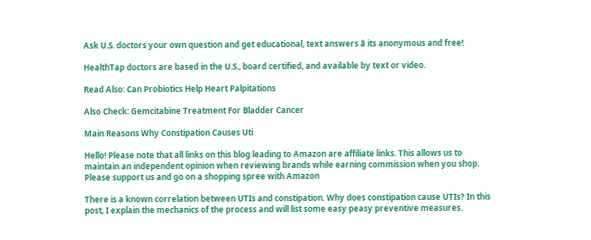Ask U.S. doctors your own question and get educational, text answers â its anonymous and free!

HealthTap doctors are based in the U.S., board certified, and available by text or video.

Read Also: Can Probiotics Help Heart Palpitations

Also Check: Gemcitabine Treatment For Bladder Cancer

Main Reasons Why Constipation Causes Uti

Hello! Please note that all links on this blog leading to Amazon are affiliate links. This allows us to maintain an independent opinion when reviewing brands while earning commission when you shop. Please support us and go on a shopping spree with Amazon

There is a known correlation between UTIs and constipation. Why does constipation cause UTIs? In this post, I explain the mechanics of the process and will list some easy peasy preventive measures.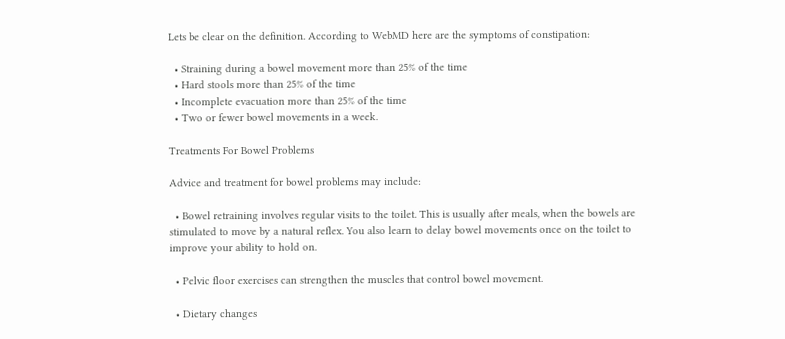Lets be clear on the definition. According to WebMD here are the symptoms of constipation:

  • Straining during a bowel movement more than 25% of the time
  • Hard stools more than 25% of the time
  • Incomplete evacuation more than 25% of the time
  • Two or fewer bowel movements in a week.

Treatments For Bowel Problems

Advice and treatment for bowel problems may include:

  • Bowel retraining involves regular visits to the toilet. This is usually after meals, when the bowels are stimulated to move by a natural reflex. You also learn to delay bowel movements once on the toilet to improve your ability to hold on.

  • Pelvic floor exercises can strengthen the muscles that control bowel movement.

  • Dietary changes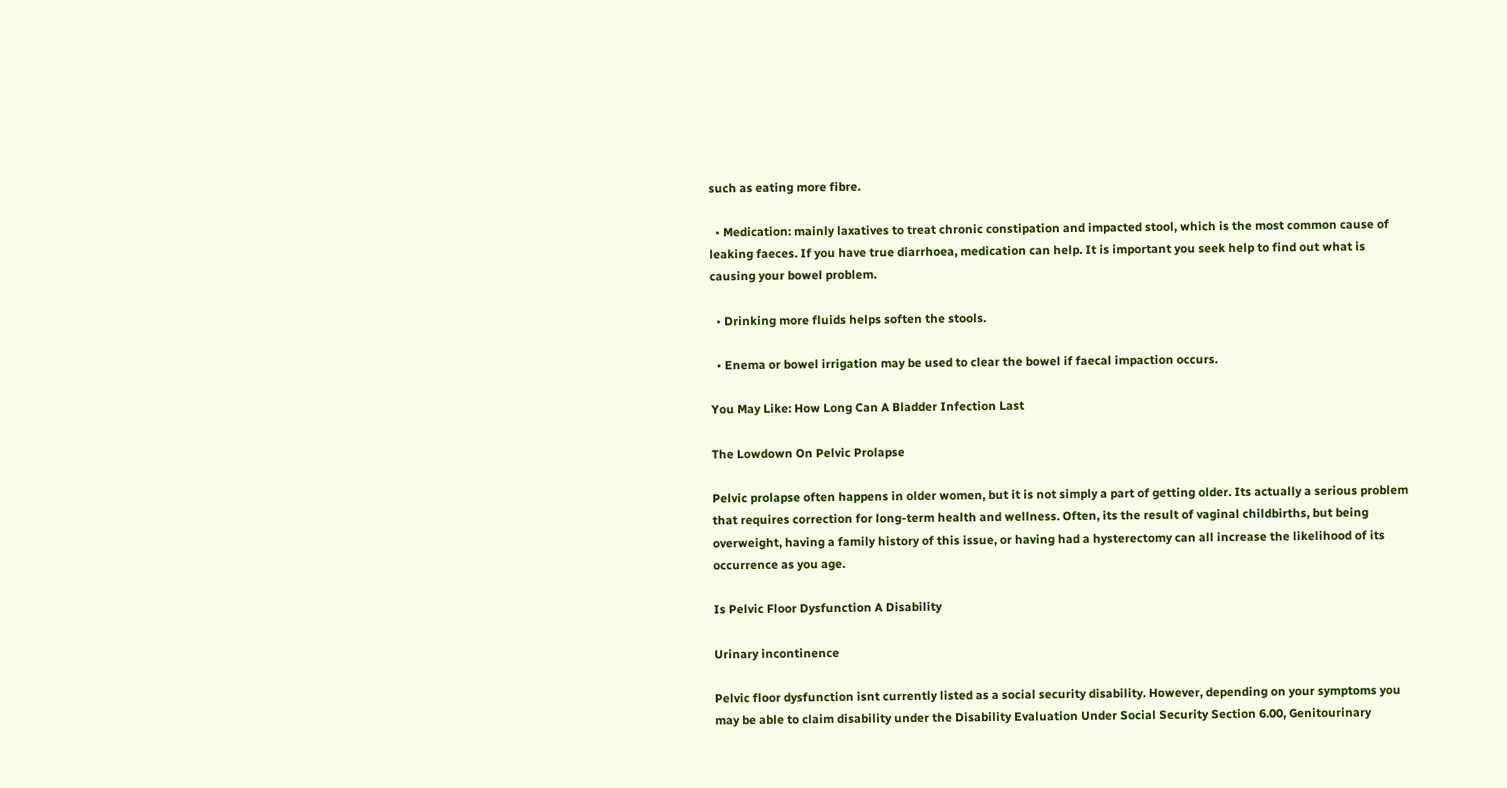such as eating more fibre.

  • Medication: mainly laxatives to treat chronic constipation and impacted stool, which is the most common cause of leaking faeces. If you have true diarrhoea, medication can help. It is important you seek help to find out what is causing your bowel problem.

  • Drinking more fluids helps soften the stools.

  • Enema or bowel irrigation may be used to clear the bowel if faecal impaction occurs.

You May Like: How Long Can A Bladder Infection Last

The Lowdown On Pelvic Prolapse

Pelvic prolapse often happens in older women, but it is not simply a part of getting older. Its actually a serious problem that requires correction for long-term health and wellness. Often, its the result of vaginal childbirths, but being overweight, having a family history of this issue, or having had a hysterectomy can all increase the likelihood of its occurrence as you age.

Is Pelvic Floor Dysfunction A Disability

Urinary incontinence

Pelvic floor dysfunction isnt currently listed as a social security disability. However, depending on your symptoms you may be able to claim disability under the Disability Evaluation Under Social Security Section 6.00, Genitourinary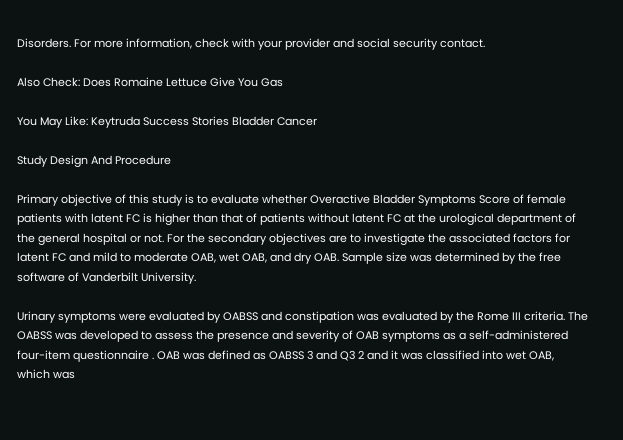Disorders. For more information, check with your provider and social security contact.

Also Check: Does Romaine Lettuce Give You Gas

You May Like: Keytruda Success Stories Bladder Cancer

Study Design And Procedure

Primary objective of this study is to evaluate whether Overactive Bladder Symptoms Score of female patients with latent FC is higher than that of patients without latent FC at the urological department of the general hospital or not. For the secondary objectives are to investigate the associated factors for latent FC and mild to moderate OAB, wet OAB, and dry OAB. Sample size was determined by the free software of Vanderbilt University.

Urinary symptoms were evaluated by OABSS and constipation was evaluated by the Rome III criteria. The OABSS was developed to assess the presence and severity of OAB symptoms as a self-administered four-item questionnaire . OAB was defined as OABSS 3 and Q3 2 and it was classified into wet OAB, which was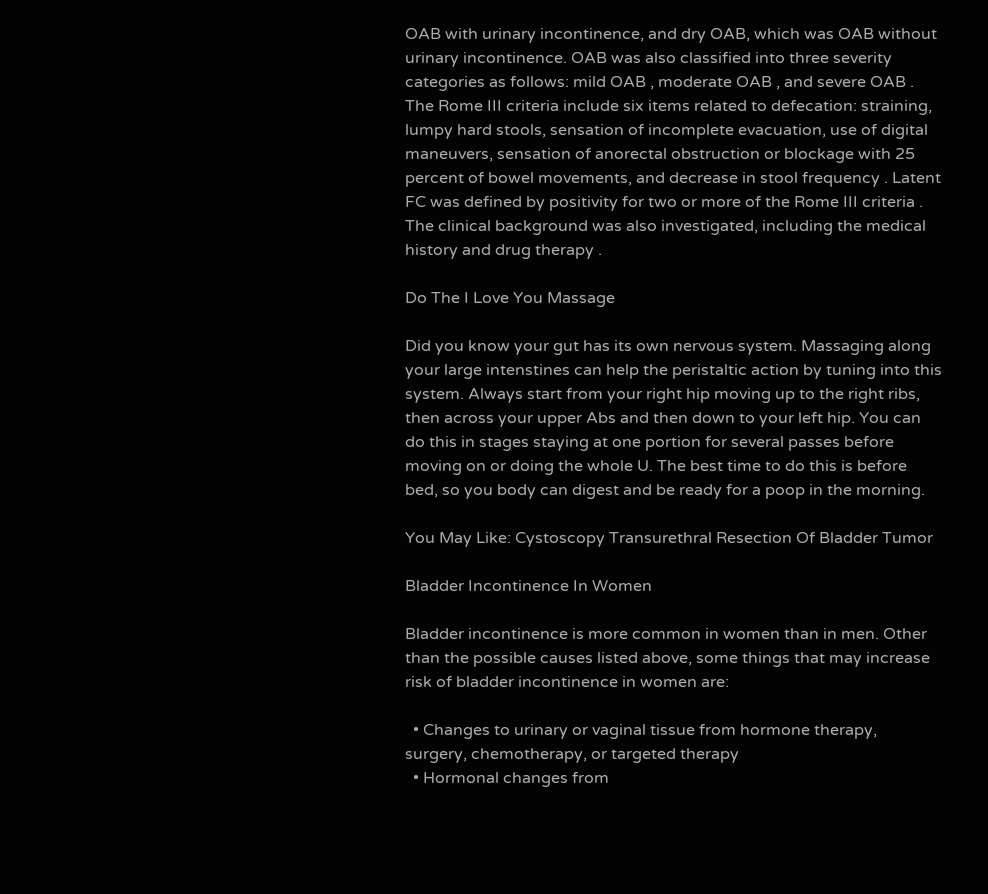OAB with urinary incontinence, and dry OAB, which was OAB without urinary incontinence. OAB was also classified into three severity categories as follows: mild OAB , moderate OAB , and severe OAB . The Rome III criteria include six items related to defecation: straining, lumpy hard stools, sensation of incomplete evacuation, use of digital maneuvers, sensation of anorectal obstruction or blockage with 25 percent of bowel movements, and decrease in stool frequency . Latent FC was defined by positivity for two or more of the Rome III criteria . The clinical background was also investigated, including the medical history and drug therapy .

Do The I Love You Massage

Did you know your gut has its own nervous system. Massaging along your large intenstines can help the peristaltic action by tuning into this system. Always start from your right hip moving up to the right ribs, then across your upper Abs and then down to your left hip. You can do this in stages staying at one portion for several passes before moving on or doing the whole U. The best time to do this is before bed, so you body can digest and be ready for a poop in the morning.

You May Like: Cystoscopy Transurethral Resection Of Bladder Tumor

Bladder Incontinence In Women

Bladder incontinence is more common in women than in men. Other than the possible causes listed above, some things that may increase risk of bladder incontinence in women are:

  • Changes to urinary or vaginal tissue from hormone therapy, surgery, chemotherapy, or targeted therapy
  • Hormonal changes from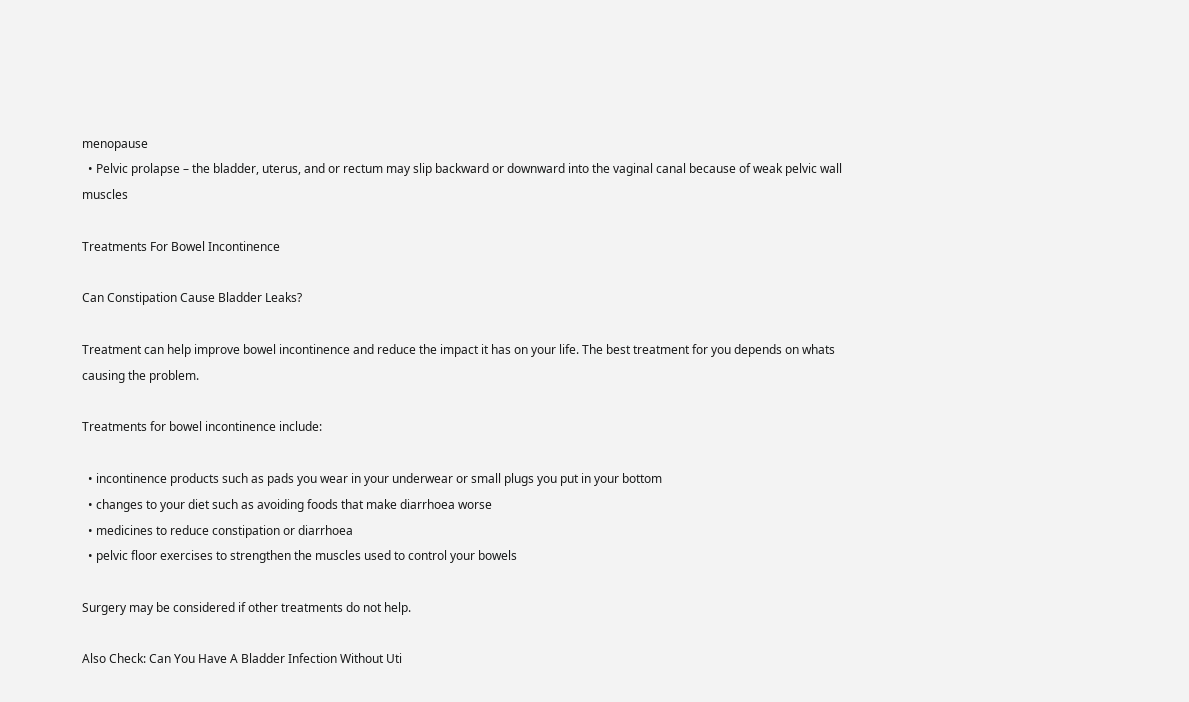menopause
  • Pelvic prolapse – the bladder, uterus, and or rectum may slip backward or downward into the vaginal canal because of weak pelvic wall muscles

Treatments For Bowel Incontinence

Can Constipation Cause Bladder Leaks?

Treatment can help improve bowel incontinence and reduce the impact it has on your life. The best treatment for you depends on whats causing the problem.

Treatments for bowel incontinence include:

  • incontinence products such as pads you wear in your underwear or small plugs you put in your bottom
  • changes to your diet such as avoiding foods that make diarrhoea worse
  • medicines to reduce constipation or diarrhoea
  • pelvic floor exercises to strengthen the muscles used to control your bowels

Surgery may be considered if other treatments do not help.

Also Check: Can You Have A Bladder Infection Without Uti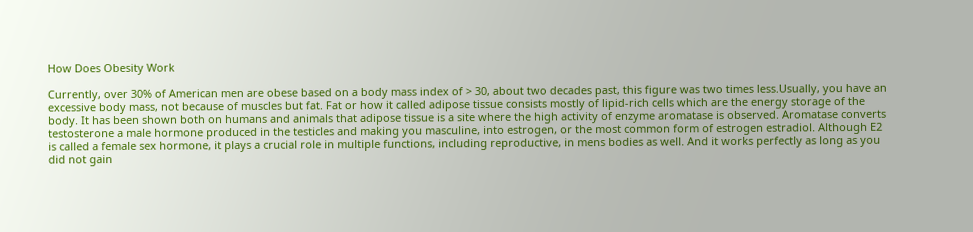How Does Obesity Work

Currently, over 30% of American men are obese based on a body mass index of > 30, about two decades past, this figure was two times less.Usually, you have an excessive body mass, not because of muscles but fat. Fat or how it called adipose tissue consists mostly of lipid-rich cells which are the energy storage of the body. It has been shown both on humans and animals that adipose tissue is a site where the high activity of enzyme aromatase is observed. Aromatase converts testosterone a male hormone produced in the testicles and making you masculine, into estrogen, or the most common form of estrogen estradiol. Although E2 is called a female sex hormone, it plays a crucial role in multiple functions, including reproductive, in mens bodies as well. And it works perfectly as long as you did not gain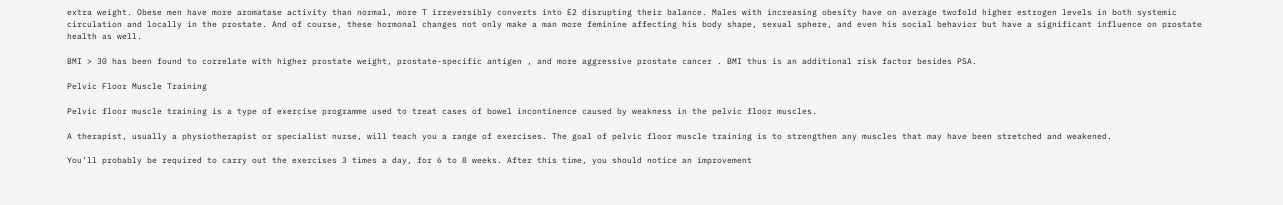extra weight. Obese men have more aromatase activity than normal, more T irreversibly converts into E2 disrupting their balance. Males with increasing obesity have on average twofold higher estrogen levels in both systemic circulation and locally in the prostate. And of course, these hormonal changes not only make a man more feminine affecting his body shape, sexual sphere, and even his social behavior but have a significant influence on prostate health as well.

BMI > 30 has been found to correlate with higher prostate weight, prostate-specific antigen , and more aggressive prostate cancer . BMI thus is an additional risk factor besides PSA.

Pelvic Floor Muscle Training

Pelvic floor muscle training is a type of exercise programme used to treat cases of bowel incontinence caused by weakness in the pelvic floor muscles.

A therapist, usually a physiotherapist or specialist nurse, will teach you a range of exercises. The goal of pelvic floor muscle training is to strengthen any muscles that may have been stretched and weakened.

You’ll probably be required to carry out the exercises 3 times a day, for 6 to 8 weeks. After this time, you should notice an improvement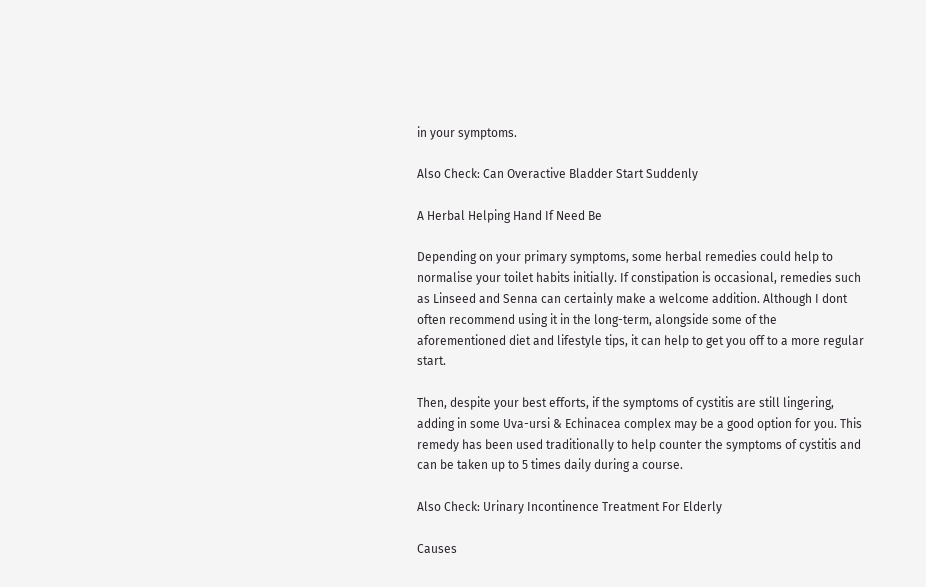in your symptoms.

Also Check: Can Overactive Bladder Start Suddenly

A Herbal Helping Hand If Need Be

Depending on your primary symptoms, some herbal remedies could help to normalise your toilet habits initially. If constipation is occasional, remedies such as Linseed and Senna can certainly make a welcome addition. Although I dont often recommend using it in the long-term, alongside some of the aforementioned diet and lifestyle tips, it can help to get you off to a more regular start.

Then, despite your best efforts, if the symptoms of cystitis are still lingering, adding in some Uva-ursi & Echinacea complex may be a good option for you. This remedy has been used traditionally to help counter the symptoms of cystitis and can be taken up to 5 times daily during a course.

Also Check: Urinary Incontinence Treatment For Elderly

Causes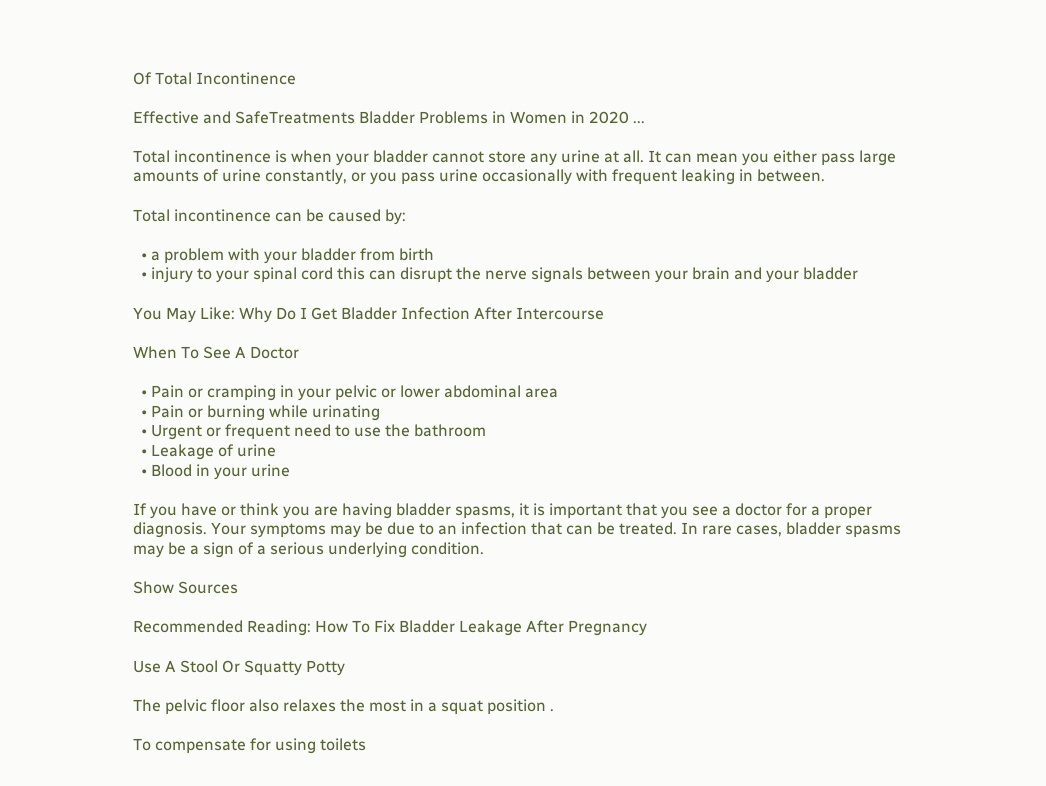Of Total Incontinence

Effective and SafeTreatments Bladder Problems in Women in 2020 ...

Total incontinence is when your bladder cannot store any urine at all. It can mean you either pass large amounts of urine constantly, or you pass urine occasionally with frequent leaking in between.

Total incontinence can be caused by:

  • a problem with your bladder from birth
  • injury to your spinal cord this can disrupt the nerve signals between your brain and your bladder

You May Like: Why Do I Get Bladder Infection After Intercourse

When To See A Doctor

  • Pain or cramping in your pelvic or lower abdominal area
  • Pain or burning while urinating
  • Urgent or frequent need to use the bathroom
  • Leakage of urine
  • Blood in your urine

If you have or think you are having bladder spasms, it is important that you see a doctor for a proper diagnosis. Your symptoms may be due to an infection that can be treated. In rare cases, bladder spasms may be a sign of a serious underlying condition.

Show Sources

Recommended Reading: How To Fix Bladder Leakage After Pregnancy

Use A Stool Or Squatty Potty

The pelvic floor also relaxes the most in a squat position .

To compensate for using toilets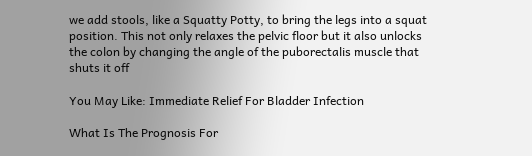we add stools, like a Squatty Potty, to bring the legs into a squat position. This not only relaxes the pelvic floor but it also unlocks the colon by changing the angle of the puborectalis muscle that shuts it off

You May Like: Immediate Relief For Bladder Infection

What Is The Prognosis For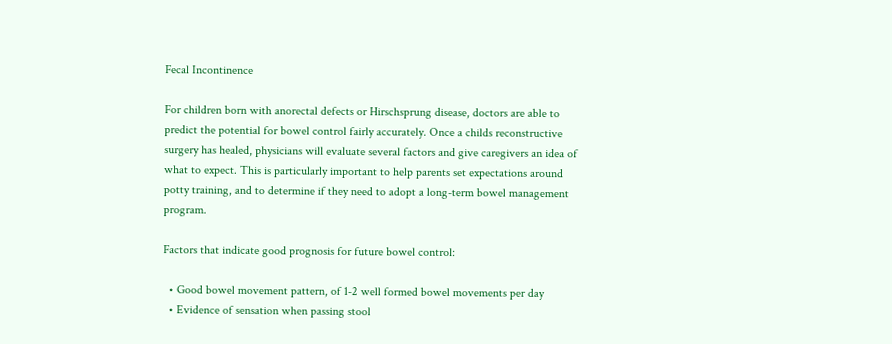Fecal Incontinence

For children born with anorectal defects or Hirschsprung disease, doctors are able to predict the potential for bowel control fairly accurately. Once a childs reconstructive surgery has healed, physicians will evaluate several factors and give caregivers an idea of what to expect. This is particularly important to help parents set expectations around potty training, and to determine if they need to adopt a long-term bowel management program.

Factors that indicate good prognosis for future bowel control:

  • Good bowel movement pattern, of 1-2 well formed bowel movements per day
  • Evidence of sensation when passing stool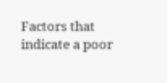Factors that indicate a poor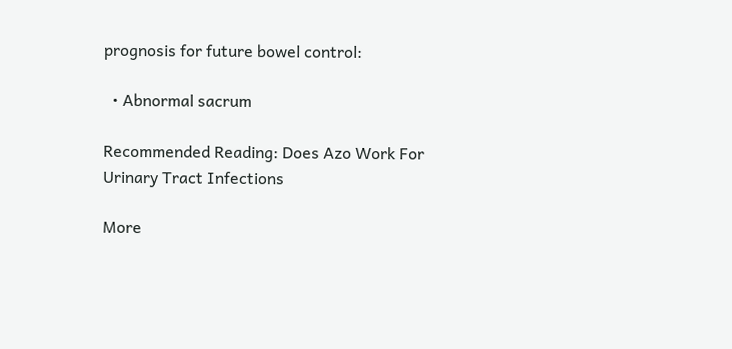prognosis for future bowel control:

  • Abnormal sacrum

Recommended Reading: Does Azo Work For Urinary Tract Infections

More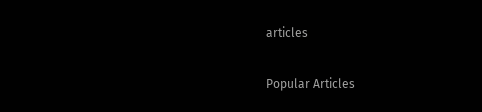articles

Popular Articles